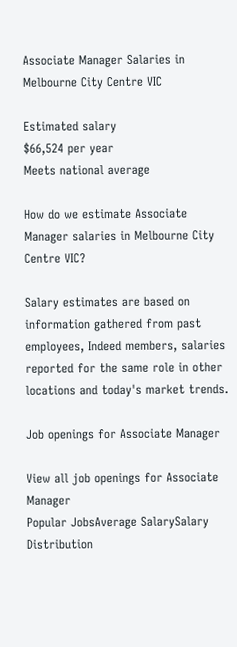Associate Manager Salaries in Melbourne City Centre VIC

Estimated salary
$66,524 per year
Meets national average

How do we estimate Associate Manager salaries in Melbourne City Centre VIC?

Salary estimates are based on information gathered from past employees, Indeed members, salaries reported for the same role in other locations and today's market trends.

Job openings for Associate Manager

View all job openings for Associate Manager
Popular JobsAverage SalarySalary Distribution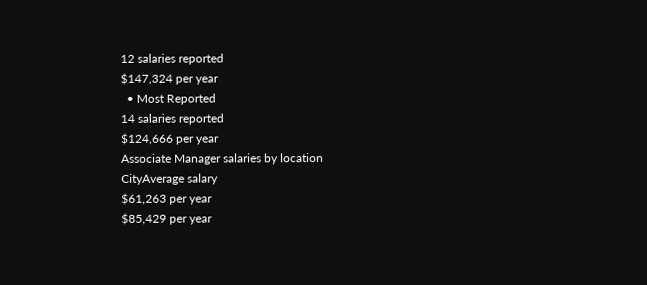12 salaries reported
$147,324 per year
  • Most Reported
14 salaries reported
$124,666 per year
Associate Manager salaries by location
CityAverage salary
$61,263 per year
$85,429 per year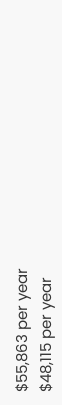$55,863 per year
$48,115 per year